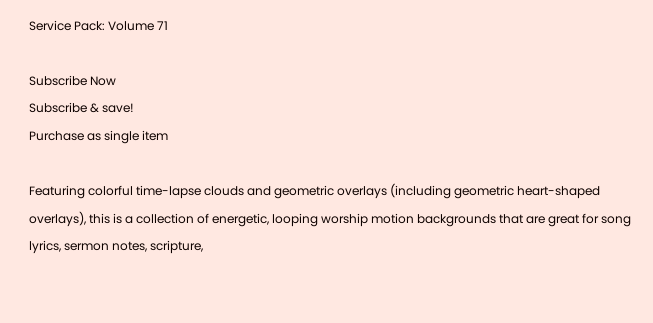Service Pack: Volume 71

Subscribe Now
Subscribe & save!
Purchase as single item

Featuring colorful time-lapse clouds and geometric overlays (including geometric heart-shaped overlays), this is a collection of energetic, looping worship motion backgrounds that are great for song lyrics, sermon notes, scripture,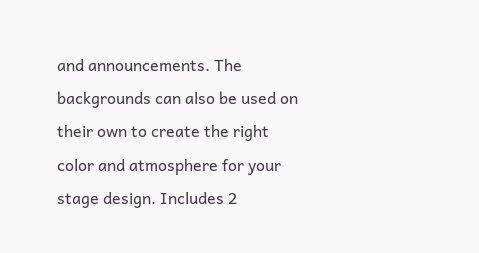and announcements. The backgrounds can also be used on their own to create the right color and atmosphere for your stage design. Includes 2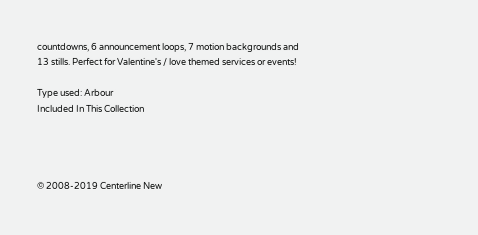countdowns, 6 announcement loops, 7 motion backgrounds and 13 stills. Perfect for Valentine's / love themed services or events!

Type used: Arbour
Included In This Collection




© 2008-2019 Centerline New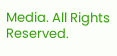Media. All Rights Reserved.